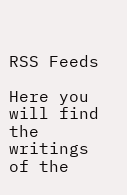RSS Feeds

Here you will find the writings of the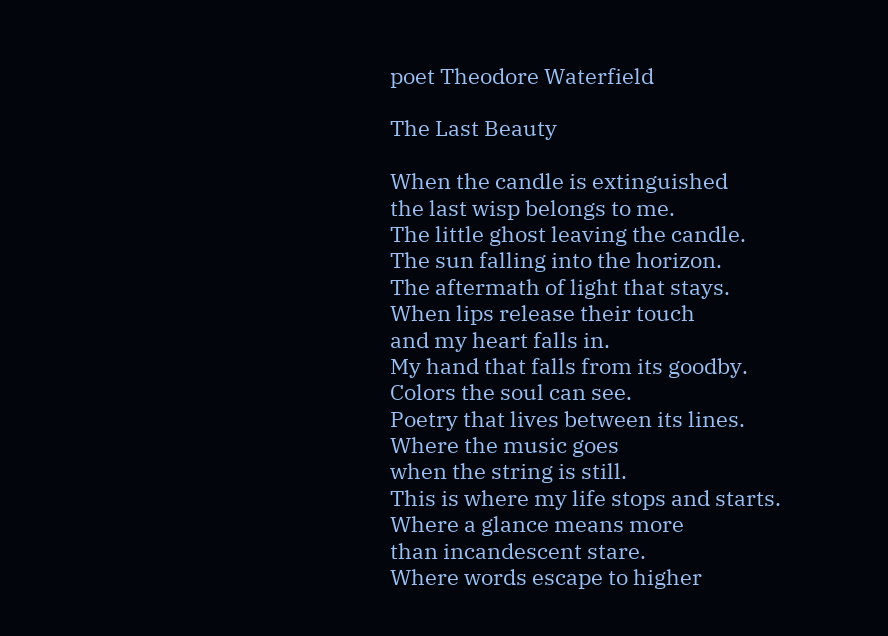poet Theodore Waterfield

The Last Beauty

When the candle is extinguished
the last wisp belongs to me.
The little ghost leaving the candle.
The sun falling into the horizon.
The aftermath of light that stays.
When lips release their touch
and my heart falls in.
My hand that falls from its goodby.
Colors the soul can see.
Poetry that lives between its lines.
Where the music goes
when the string is still.
This is where my life stops and starts.
Where a glance means more
than incandescent stare.
Where words escape to higher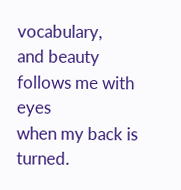vocabulary,
and beauty follows me with eyes
when my back is turned.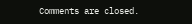Comments are closed.